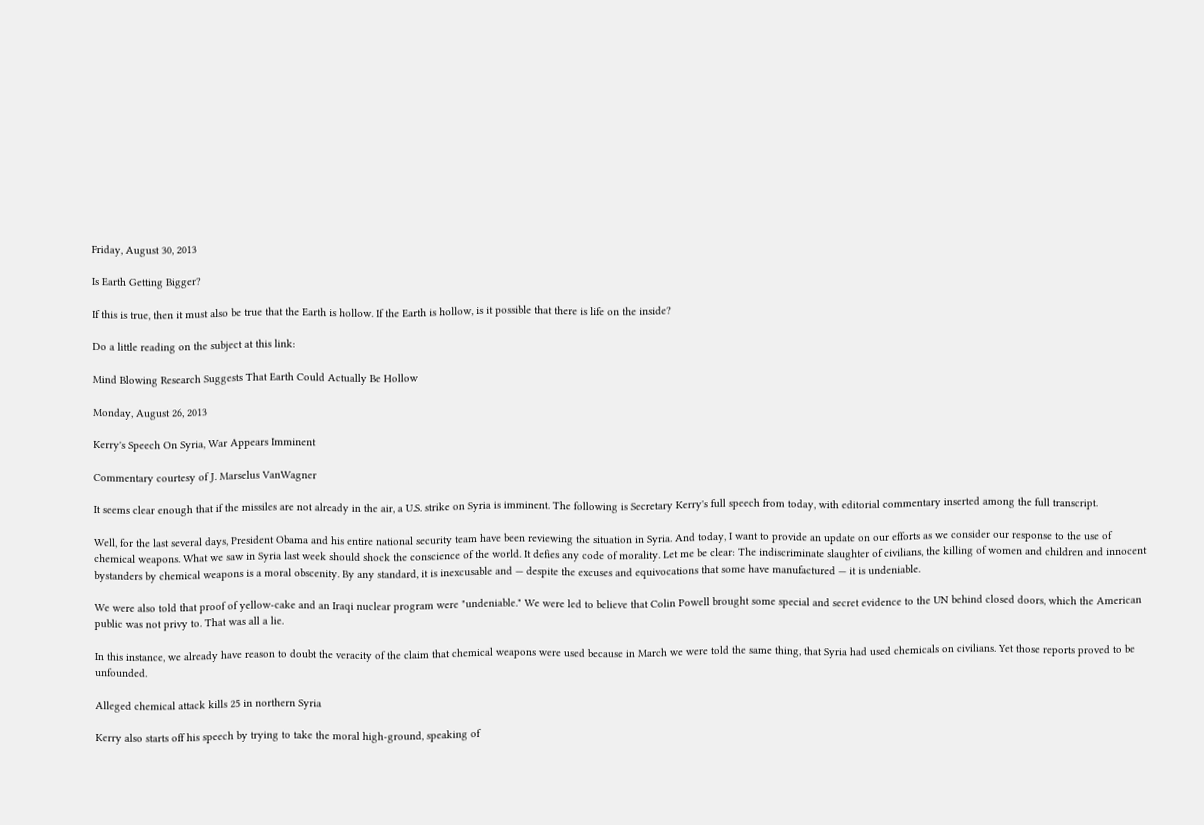Friday, August 30, 2013

Is Earth Getting Bigger?

If this is true, then it must also be true that the Earth is hollow. If the Earth is hollow, is it possible that there is life on the inside?

Do a little reading on the subject at this link:

Mind Blowing Research Suggests That Earth Could Actually Be Hollow

Monday, August 26, 2013

Kerry's Speech On Syria, War Appears Imminent

Commentary courtesy of J. Marselus VanWagner

It seems clear enough that if the missiles are not already in the air, a U.S. strike on Syria is imminent. The following is Secretary Kerry's full speech from today, with editorial commentary inserted among the full transcript.

Well, for the last several days, President Obama and his entire national security team have been reviewing the situation in Syria. And today, I want to provide an update on our efforts as we consider our response to the use of chemical weapons. What we saw in Syria last week should shock the conscience of the world. It defies any code of morality. Let me be clear: The indiscriminate slaughter of civilians, the killing of women and children and innocent bystanders by chemical weapons is a moral obscenity. By any standard, it is inexcusable and — despite the excuses and equivocations that some have manufactured — it is undeniable.

We were also told that proof of yellow-cake and an Iraqi nuclear program were "undeniable." We were led to believe that Colin Powell brought some special and secret evidence to the UN behind closed doors, which the American public was not privy to. That was all a lie.

In this instance, we already have reason to doubt the veracity of the claim that chemical weapons were used because in March we were told the same thing, that Syria had used chemicals on civilians. Yet those reports proved to be unfounded.

Alleged chemical attack kills 25 in northern Syria

Kerry also starts off his speech by trying to take the moral high-ground, speaking of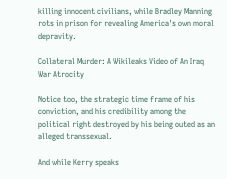killing innocent civilians, while Bradley Manning rots in prison for revealing America's own moral depravity.

Collateral Murder: A Wikileaks Video of An Iraq War Atrocity

Notice too, the strategic time frame of his conviction, and his credibility among the political right destroyed by his being outed as an alleged transsexual.

And while Kerry speaks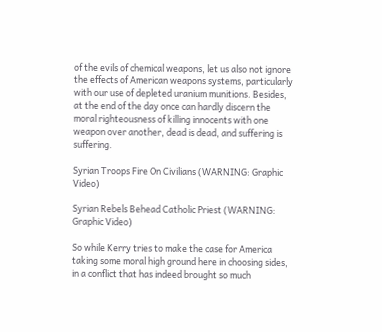of the evils of chemical weapons, let us also not ignore the effects of American weapons systems, particularly with our use of depleted uranium munitions. Besides, at the end of the day once can hardly discern the moral righteousness of killing innocents with one weapon over another, dead is dead, and suffering is suffering.

Syrian Troops Fire On Civilians (WARNING: Graphic Video)

Syrian Rebels Behead Catholic Priest (WARNING: Graphic Video)

So while Kerry tries to make the case for America taking some moral high ground here in choosing sides, in a conflict that has indeed brought so much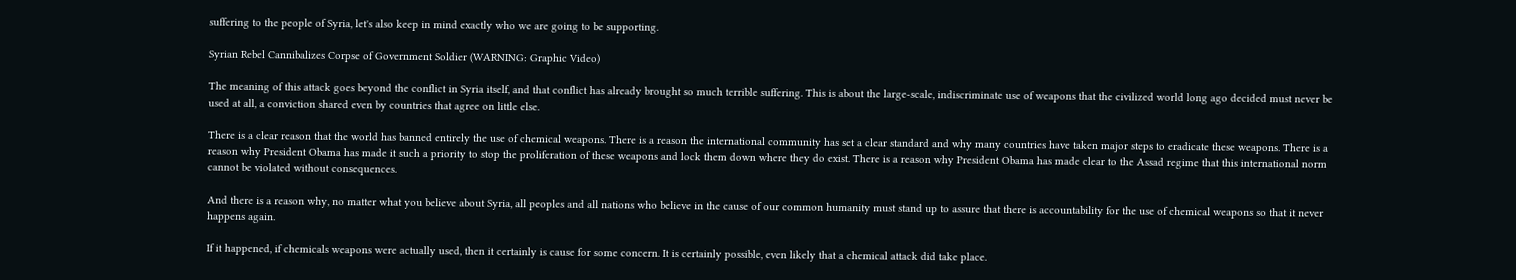suffering to the people of Syria, let's also keep in mind exactly who we are going to be supporting.

Syrian Rebel Cannibalizes Corpse of Government Soldier (WARNING: Graphic Video)

The meaning of this attack goes beyond the conflict in Syria itself, and that conflict has already brought so much terrible suffering. This is about the large-scale, indiscriminate use of weapons that the civilized world long ago decided must never be used at all, a conviction shared even by countries that agree on little else.

There is a clear reason that the world has banned entirely the use of chemical weapons. There is a reason the international community has set a clear standard and why many countries have taken major steps to eradicate these weapons. There is a reason why President Obama has made it such a priority to stop the proliferation of these weapons and lock them down where they do exist. There is a reason why President Obama has made clear to the Assad regime that this international norm cannot be violated without consequences.

And there is a reason why, no matter what you believe about Syria, all peoples and all nations who believe in the cause of our common humanity must stand up to assure that there is accountability for the use of chemical weapons so that it never happens again.

If it happened, if chemicals weapons were actually used, then it certainly is cause for some concern. It is certainly possible, even likely that a chemical attack did take place.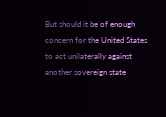But should it be of enough concern for the United States to act unilaterally against another sovereign state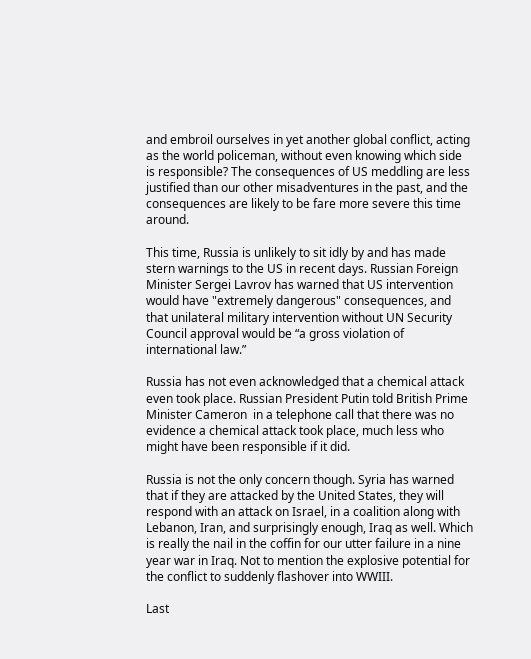and embroil ourselves in yet another global conflict, acting as the world policeman, without even knowing which side is responsible? The consequences of US meddling are less justified than our other misadventures in the past, and the consequences are likely to be fare more severe this time around.

This time, Russia is unlikely to sit idly by and has made stern warnings to the US in recent days. Russian Foreign Minister Sergei Lavrov has warned that US intervention would have "extremely dangerous" consequences, and that unilateral military intervention without UN Security Council approval would be “a gross violation of international law.”

Russia has not even acknowledged that a chemical attack even took place. Russian President Putin told British Prime Minister Cameron  in a telephone call that there was no evidence a chemical attack took place, much less who might have been responsible if it did.

Russia is not the only concern though. Syria has warned that if they are attacked by the United States, they will respond with an attack on Israel, in a coalition along with Lebanon, Iran, and surprisingly enough, Iraq as well. Which is really the nail in the coffin for our utter failure in a nine year war in Iraq. Not to mention the explosive potential for the conflict to suddenly flashover into WWIII.

Last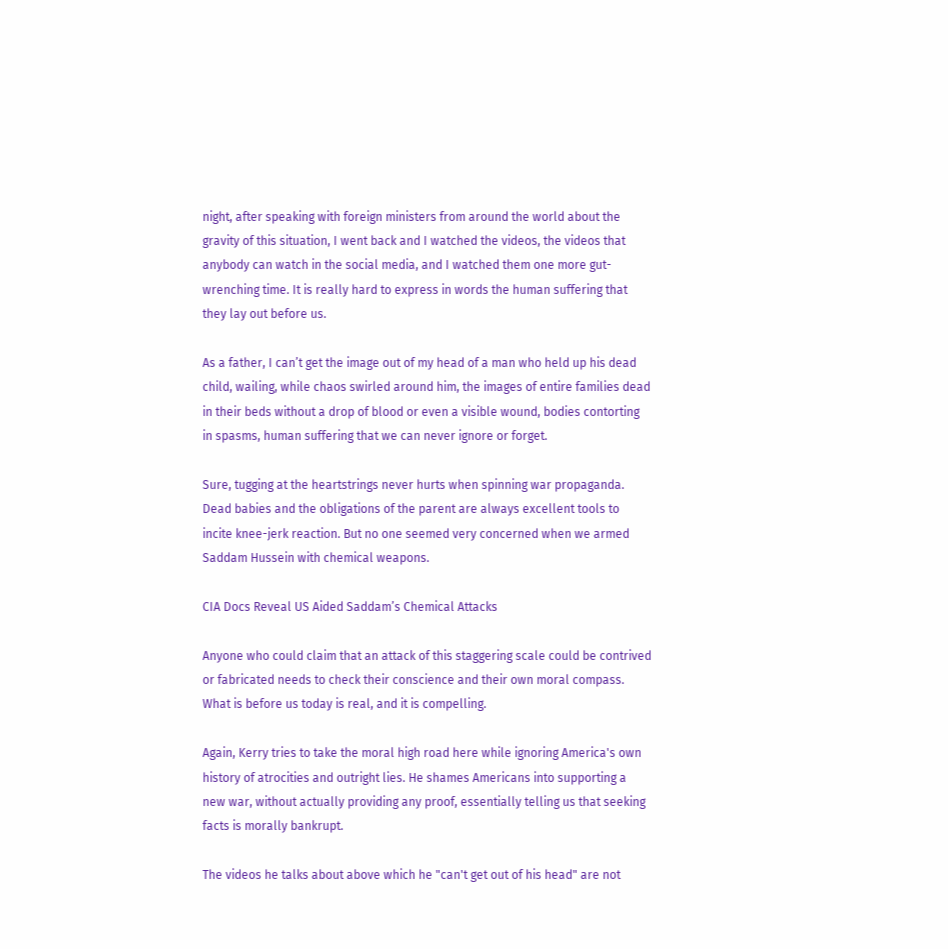night, after speaking with foreign ministers from around the world about the gravity of this situation, I went back and I watched the videos, the videos that anybody can watch in the social media, and I watched them one more gut-wrenching time. It is really hard to express in words the human suffering that they lay out before us.

As a father, I can’t get the image out of my head of a man who held up his dead child, wailing, while chaos swirled around him, the images of entire families dead in their beds without a drop of blood or even a visible wound, bodies contorting in spasms, human suffering that we can never ignore or forget.

Sure, tugging at the heartstrings never hurts when spinning war propaganda. Dead babies and the obligations of the parent are always excellent tools to incite knee-jerk reaction. But no one seemed very concerned when we armed Saddam Hussein with chemical weapons.

CIA Docs Reveal US Aided Saddam’s Chemical Attacks

Anyone who could claim that an attack of this staggering scale could be contrived or fabricated needs to check their conscience and their own moral compass. What is before us today is real, and it is compelling.

Again, Kerry tries to take the moral high road here while ignoring America's own history of atrocities and outright lies. He shames Americans into supporting a new war, without actually providing any proof, essentially telling us that seeking facts is morally bankrupt.

The videos he talks about above which he "can't get out of his head" are not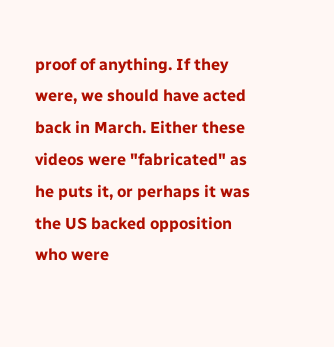proof of anything. If they were, we should have acted back in March. Either these videos were "fabricated" as he puts it, or perhaps it was the US backed opposition who were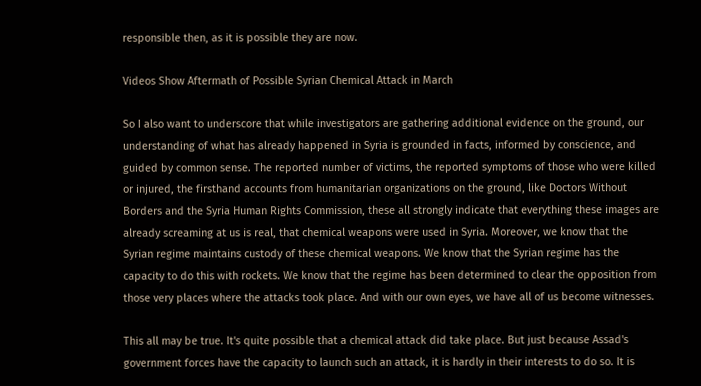responsible then, as it is possible they are now.

Videos Show Aftermath of Possible Syrian Chemical Attack in March

So I also want to underscore that while investigators are gathering additional evidence on the ground, our understanding of what has already happened in Syria is grounded in facts, informed by conscience, and guided by common sense. The reported number of victims, the reported symptoms of those who were killed or injured, the firsthand accounts from humanitarian organizations on the ground, like Doctors Without Borders and the Syria Human Rights Commission, these all strongly indicate that everything these images are already screaming at us is real, that chemical weapons were used in Syria. Moreover, we know that the Syrian regime maintains custody of these chemical weapons. We know that the Syrian regime has the capacity to do this with rockets. We know that the regime has been determined to clear the opposition from those very places where the attacks took place. And with our own eyes, we have all of us become witnesses.

This all may be true. It's quite possible that a chemical attack did take place. But just because Assad's government forces have the capacity to launch such an attack, it is hardly in their interests to do so. It is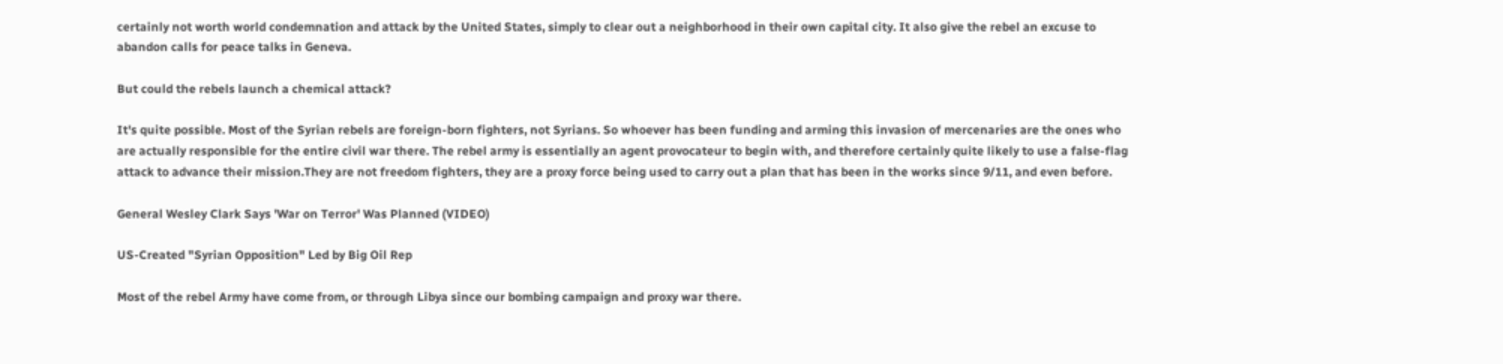certainly not worth world condemnation and attack by the United States, simply to clear out a neighborhood in their own capital city. It also give the rebel an excuse to abandon calls for peace talks in Geneva.

But could the rebels launch a chemical attack?

It's quite possible. Most of the Syrian rebels are foreign-born fighters, not Syrians. So whoever has been funding and arming this invasion of mercenaries are the ones who are actually responsible for the entire civil war there. The rebel army is essentially an agent provocateur to begin with, and therefore certainly quite likely to use a false-flag attack to advance their mission.They are not freedom fighters, they are a proxy force being used to carry out a plan that has been in the works since 9/11, and even before.

General Wesley Clark Says 'War on Terror' Was Planned (VIDEO)

US-Created "Syrian Opposition" Led by Big Oil Rep

Most of the rebel Army have come from, or through Libya since our bombing campaign and proxy war there.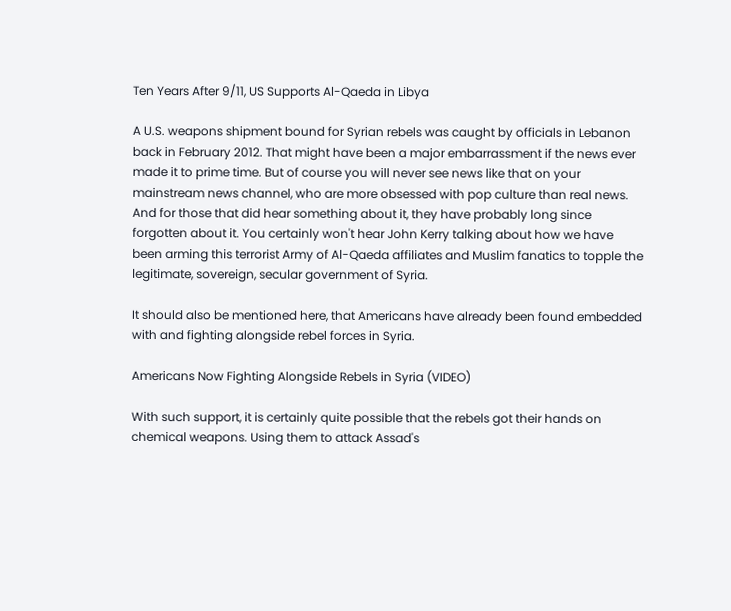Ten Years After 9/11, US Supports Al-Qaeda in Libya

A U.S. weapons shipment bound for Syrian rebels was caught by officials in Lebanon back in February 2012. That might have been a major embarrassment if the news ever made it to prime time. But of course you will never see news like that on your mainstream news channel, who are more obsessed with pop culture than real news. And for those that did hear something about it, they have probably long since forgotten about it. You certainly won't hear John Kerry talking about how we have been arming this terrorist Army of Al-Qaeda affiliates and Muslim fanatics to topple the legitimate, sovereign, secular government of Syria.

It should also be mentioned here, that Americans have already been found embedded with and fighting alongside rebel forces in Syria.

Americans Now Fighting Alongside Rebels in Syria (VIDEO)

With such support, it is certainly quite possible that the rebels got their hands on chemical weapons. Using them to attack Assad's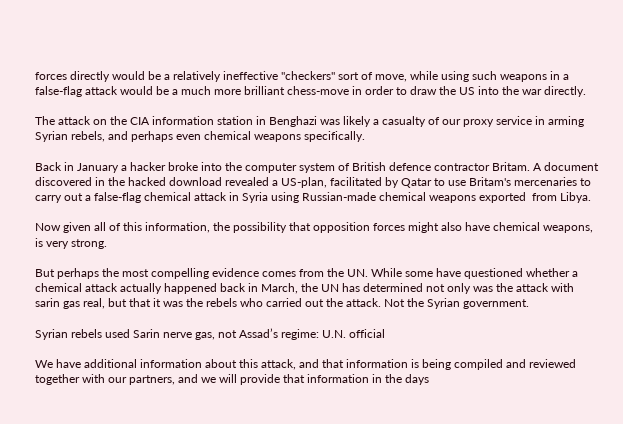forces directly would be a relatively ineffective "checkers" sort of move, while using such weapons in a false-flag attack would be a much more brilliant chess-move in order to draw the US into the war directly.

The attack on the CIA information station in Benghazi was likely a casualty of our proxy service in arming Syrian rebels, and perhaps even chemical weapons specifically.

Back in January a hacker broke into the computer system of British defence contractor Britam. A document discovered in the hacked download revealed a US-plan, facilitated by Qatar to use Britam's mercenaries to carry out a false-flag chemical attack in Syria using Russian-made chemical weapons exported  from Libya.

Now given all of this information, the possibility that opposition forces might also have chemical weapons, is very strong.

But perhaps the most compelling evidence comes from the UN. While some have questioned whether a chemical attack actually happened back in March, the UN has determined not only was the attack with sarin gas real, but that it was the rebels who carried out the attack. Not the Syrian government.

Syrian rebels used Sarin nerve gas, not Assad’s regime: U.N. official

We have additional information about this attack, and that information is being compiled and reviewed together with our partners, and we will provide that information in the days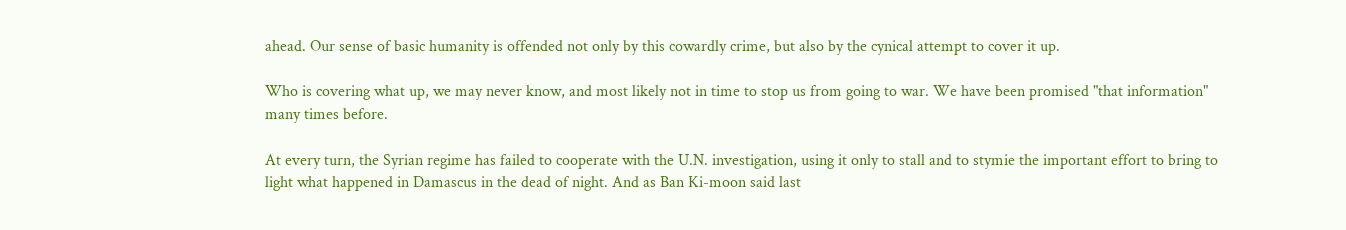ahead. Our sense of basic humanity is offended not only by this cowardly crime, but also by the cynical attempt to cover it up.

Who is covering what up, we may never know, and most likely not in time to stop us from going to war. We have been promised "that information" many times before.

At every turn, the Syrian regime has failed to cooperate with the U.N. investigation, using it only to stall and to stymie the important effort to bring to light what happened in Damascus in the dead of night. And as Ban Ki-moon said last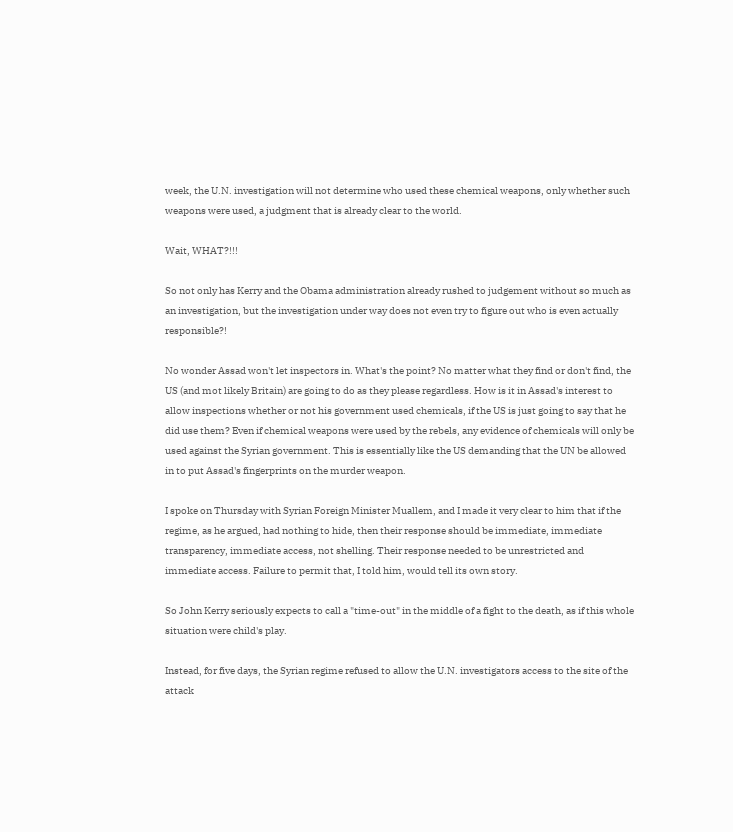week, the U.N. investigation will not determine who used these chemical weapons, only whether such weapons were used, a judgment that is already clear to the world.

Wait, WHAT?!!!

So not only has Kerry and the Obama administration already rushed to judgement without so much as an investigation, but the investigation under way does not even try to figure out who is even actually responsible?!

No wonder Assad won't let inspectors in. What's the point? No matter what they find or don't find, the US (and mot likely Britain) are going to do as they please regardless. How is it in Assad's interest to allow inspections whether or not his government used chemicals, if the US is just going to say that he did use them? Even if chemical weapons were used by the rebels, any evidence of chemicals will only be used against the Syrian government. This is essentially like the US demanding that the UN be allowed in to put Assad's fingerprints on the murder weapon.

I spoke on Thursday with Syrian Foreign Minister Muallem, and I made it very clear to him that if the regime, as he argued, had nothing to hide, then their response should be immediate, immediate transparency, immediate access, not shelling. Their response needed to be unrestricted and immediate access. Failure to permit that, I told him, would tell its own story.

So John Kerry seriously expects to call a "time-out" in the middle of a fight to the death, as if this whole situation were child's play.

Instead, for five days, the Syrian regime refused to allow the U.N. investigators access to the site of the attack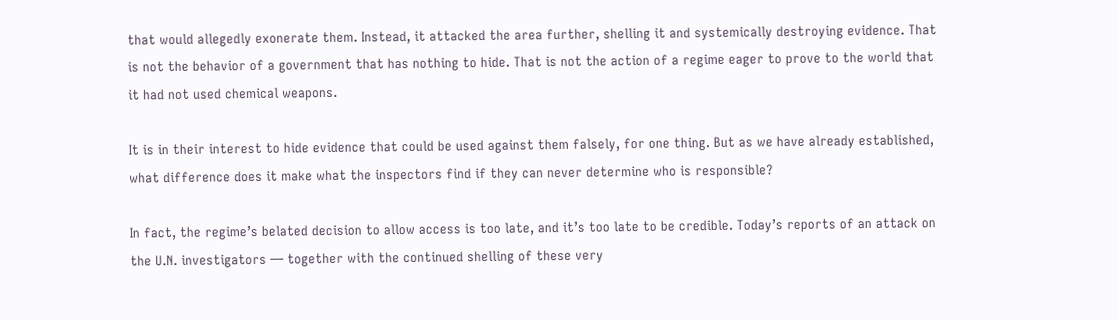that would allegedly exonerate them. Instead, it attacked the area further, shelling it and systemically destroying evidence. That is not the behavior of a government that has nothing to hide. That is not the action of a regime eager to prove to the world that it had not used chemical weapons.

It is in their interest to hide evidence that could be used against them falsely, for one thing. But as we have already established, what difference does it make what the inspectors find if they can never determine who is responsible?

In fact, the regime’s belated decision to allow access is too late, and it’s too late to be credible. Today’s reports of an attack on the U.N. investigators — together with the continued shelling of these very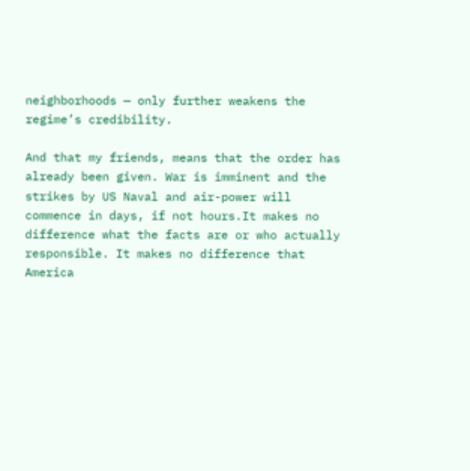neighborhoods — only further weakens the regime’s credibility.

And that my friends, means that the order has already been given. War is imminent and the strikes by US Naval and air-power will commence in days, if not hours.It makes no difference what the facts are or who actually responsible. It makes no difference that America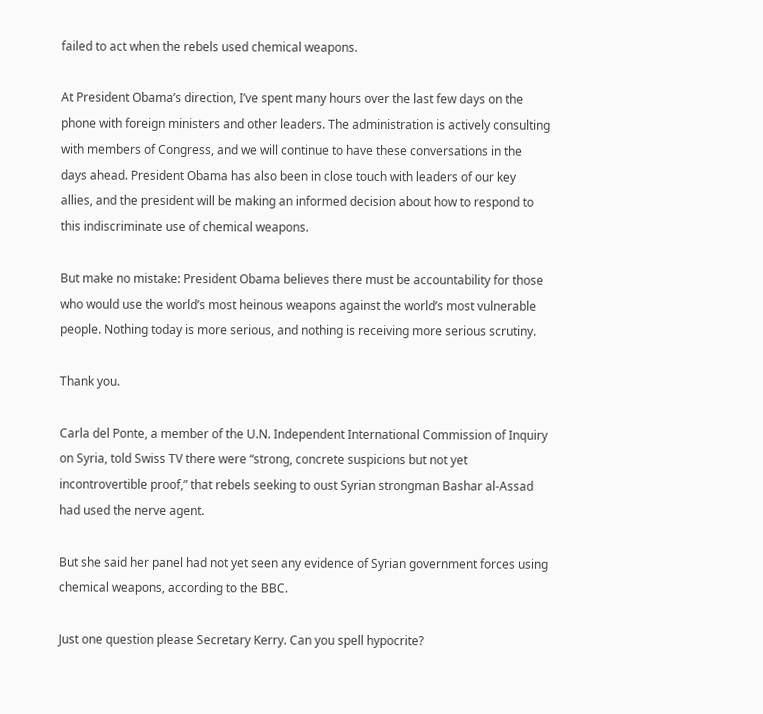failed to act when the rebels used chemical weapons.

At President Obama’s direction, I’ve spent many hours over the last few days on the phone with foreign ministers and other leaders. The administration is actively consulting with members of Congress, and we will continue to have these conversations in the days ahead. President Obama has also been in close touch with leaders of our key allies, and the president will be making an informed decision about how to respond to this indiscriminate use of chemical weapons.

But make no mistake: President Obama believes there must be accountability for those who would use the world’s most heinous weapons against the world’s most vulnerable people. Nothing today is more serious, and nothing is receiving more serious scrutiny.

Thank you.

Carla del Ponte, a member of the U.N. Independent International Commission of Inquiry on Syria, told Swiss TV there were “strong, concrete suspicions but not yet incontrovertible proof,” that rebels seeking to oust Syrian strongman Bashar al-Assad had used the nerve agent.

But she said her panel had not yet seen any evidence of Syrian government forces using chemical weapons, according to the BBC.

Just one question please Secretary Kerry. Can you spell hypocrite?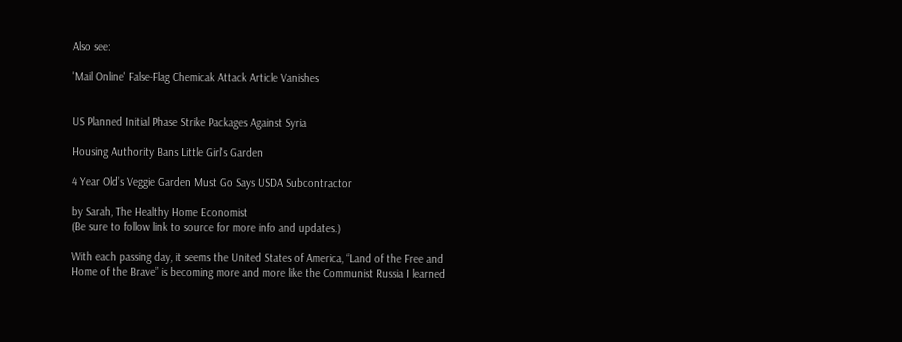Also see:

'Mail Online' False-Flag Chemicak Attack Article Vanishes


US Planned Initial Phase Strike Packages Against Syria

Housing Authority Bans Little Girl's Garden

4 Year Old’s Veggie Garden Must Go Says USDA Subcontractor

by Sarah, The Healthy Home Economist
(Be sure to follow link to source for more info and updates.)

With each passing day, it seems the United States of America, “Land of the Free and Home of the Brave” is becoming more and more like the Communist Russia I learned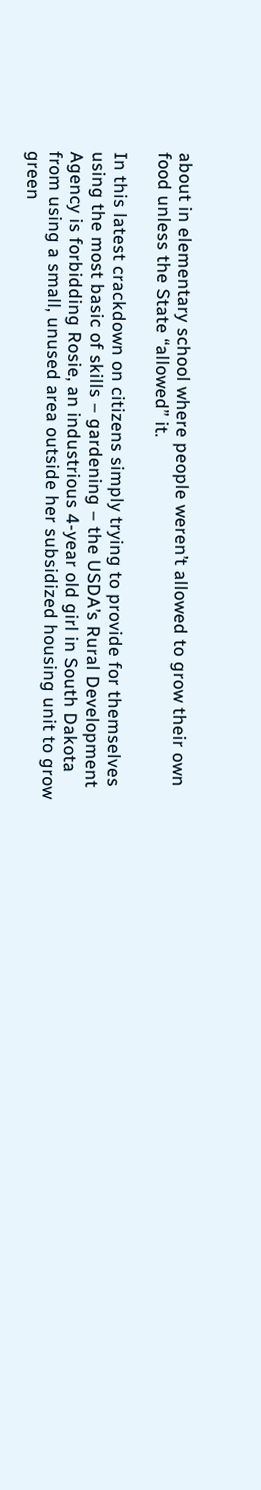about in elementary school where people weren’t allowed to grow their own food unless the State “allowed” it.

In this latest crackdown on citizens simply trying to provide for themselves using the most basic of skills – gardening – the USDA’s Rural Development Agency is forbidding Rosie, an industrious 4-year old girl in South Dakota from using a small, unused area outside her subsidized housing unit to grow green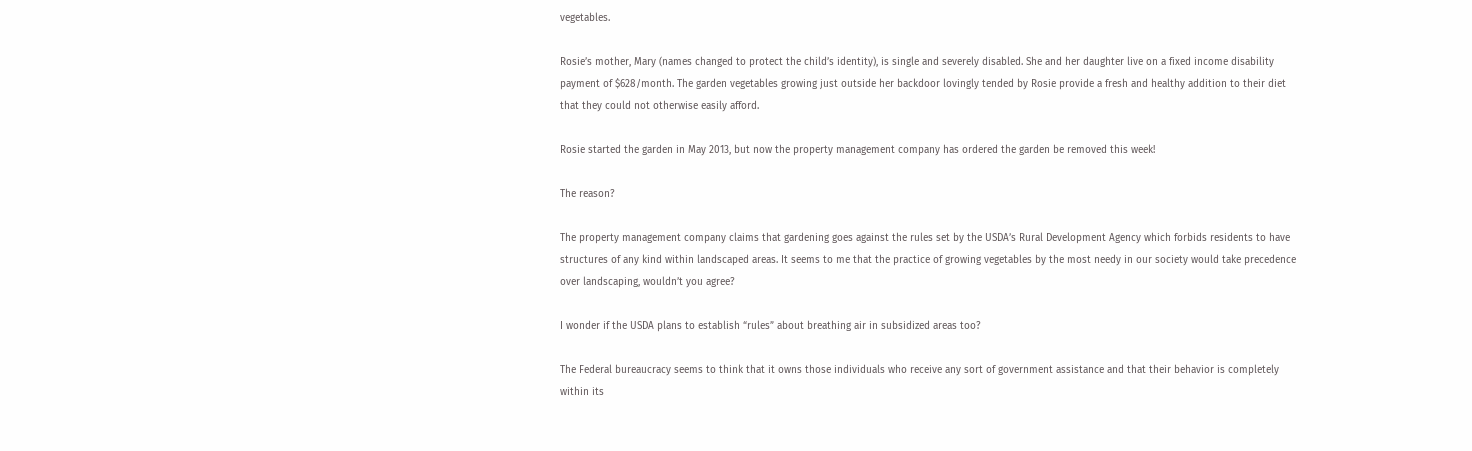vegetables.

Rosie’s mother, Mary (names changed to protect the child’s identity), is single and severely disabled. She and her daughter live on a fixed income disability payment of $628/month. The garden vegetables growing just outside her backdoor lovingly tended by Rosie provide a fresh and healthy addition to their diet that they could not otherwise easily afford.

Rosie started the garden in May 2013, but now the property management company has ordered the garden be removed this week!

The reason?

The property management company claims that gardening goes against the rules set by the USDA’s Rural Development Agency which forbids residents to have structures of any kind within landscaped areas. It seems to me that the practice of growing vegetables by the most needy in our society would take precedence over landscaping, wouldn’t you agree?

I wonder if the USDA plans to establish “rules” about breathing air in subsidized areas too?

The Federal bureaucracy seems to think that it owns those individuals who receive any sort of government assistance and that their behavior is completely within its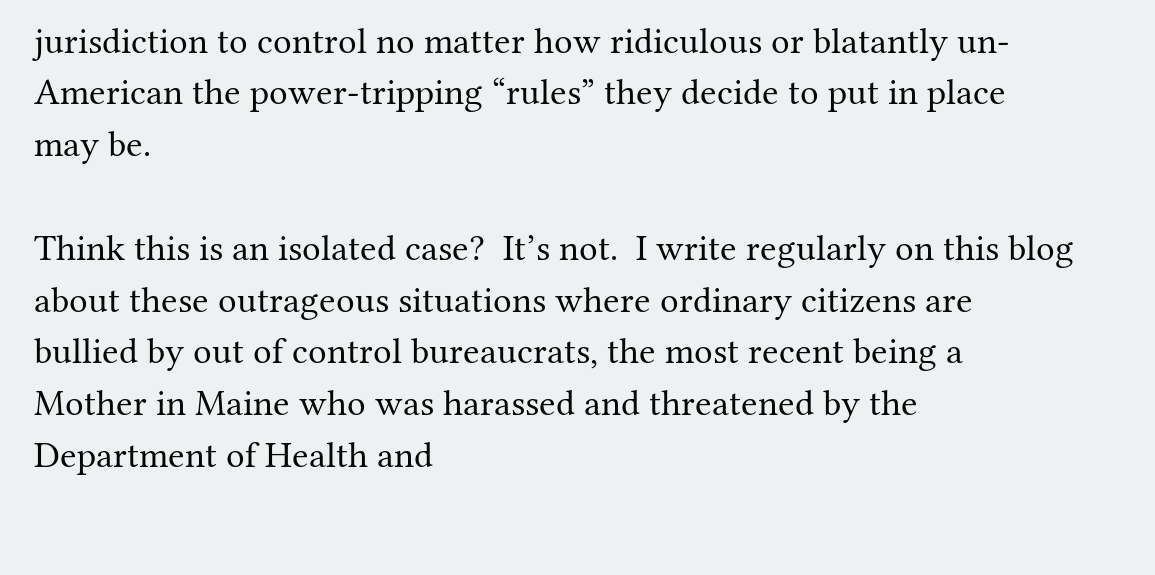jurisdiction to control no matter how ridiculous or blatantly un-American the power-tripping “rules” they decide to put in place may be.

Think this is an isolated case?  It’s not.  I write regularly on this blog about these outrageous situations where ordinary citizens are bullied by out of control bureaucrats, the most recent being a Mother in Maine who was harassed and threatened by the Department of Health and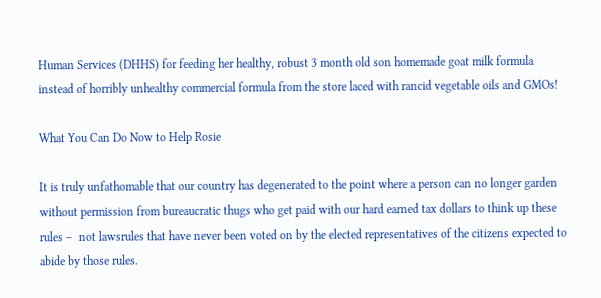Human Services (DHHS) for feeding her healthy, robust 3 month old son homemade goat milk formula instead of horribly unhealthy commercial formula from the store laced with rancid vegetable oils and GMOs!

What You Can Do Now to Help Rosie

It is truly unfathomable that our country has degenerated to the point where a person can no longer garden without permission from bureaucratic thugs who get paid with our hard earned tax dollars to think up these rules –  not lawsrules that have never been voted on by the elected representatives of the citizens expected to abide by those rules.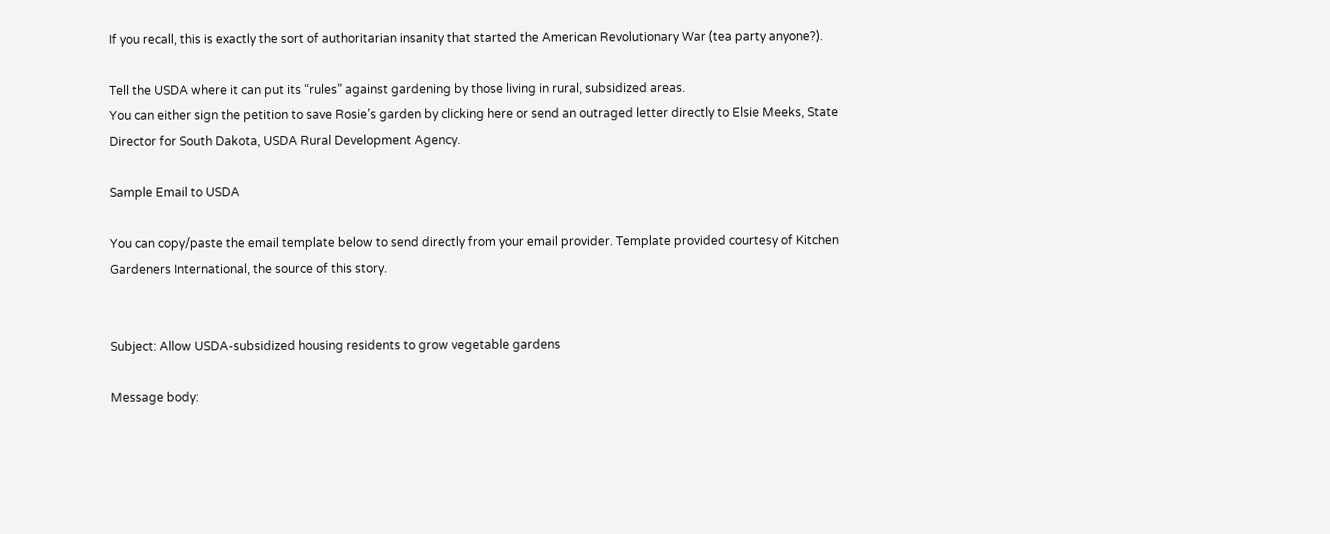If you recall, this is exactly the sort of authoritarian insanity that started the American Revolutionary War (tea party anyone?).

Tell the USDA where it can put its “rules” against gardening by those living in rural, subsidized areas.
You can either sign the petition to save Rosie’s garden by clicking here or send an outraged letter directly to Elsie Meeks, State Director for South Dakota, USDA Rural Development Agency.

Sample Email to USDA

You can copy/paste the email template below to send directly from your email provider. Template provided courtesy of Kitchen Gardeners International, the source of this story.


Subject: Allow USDA-subsidized housing residents to grow vegetable gardens

Message body: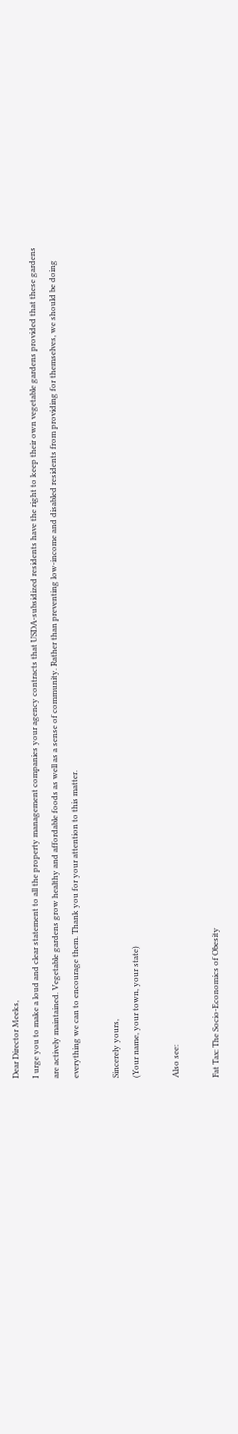Dear Director Meeks,
I urge you to make a loud and clear statement to all the property management companies your agency contracts that USDA-subsidized residents have the right to keep their own vegetable gardens provided that these gardens are actively maintained. Vegetable gardens grow healthy and affordable foods as well as a sense of community. Rather than preventing low-income and disabled residents from providing for themselves, we should be doing everything we can to encourage them. Thank you for your attention to this matter.

Sincerely yours,
(Your name, your town, your state)

Also see:

Fat Tax: The Socio-Economics of Obesity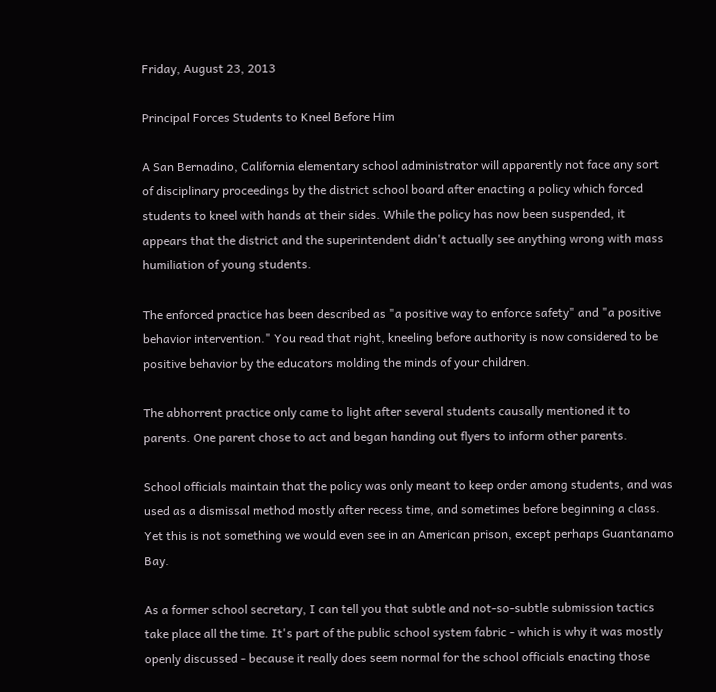Friday, August 23, 2013

Principal Forces Students to Kneel Before Him

A San Bernadino, California elementary school administrator will apparently not face any sort of disciplinary proceedings by the district school board after enacting a policy which forced students to kneel with hands at their sides. While the policy has now been suspended, it appears that the district and the superintendent didn't actually see anything wrong with mass humiliation of young students.

The enforced practice has been described as "a positive way to enforce safety" and "a positive behavior intervention." You read that right, kneeling before authority is now considered to be positive behavior by the educators molding the minds of your children.

The abhorrent practice only came to light after several students causally mentioned it to parents. One parent chose to act and began handing out flyers to inform other parents.

School officials maintain that the policy was only meant to keep order among students, and was used as a dismissal method mostly after recess time, and sometimes before beginning a class. Yet this is not something we would even see in an American prison, except perhaps Guantanamo Bay.

As a former school secretary, I can tell you that subtle and not-so-subtle submission tactics take place all the time. It's part of the public school system fabric - which is why it was mostly openly discussed - because it really does seem normal for the school officials enacting those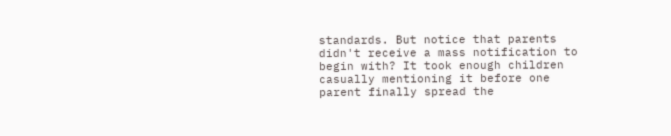standards. But notice that parents didn't receive a mass notification to begin with? It took enough children casually mentioning it before one parent finally spread the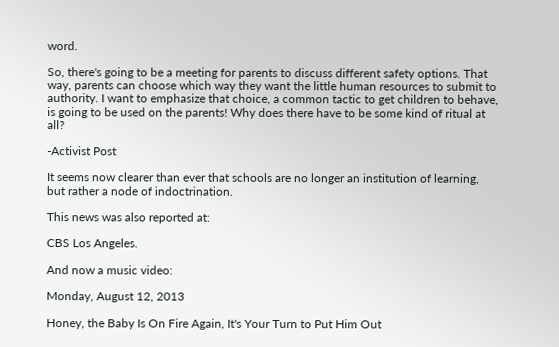word.

So, there's going to be a meeting for parents to discuss different safety options. That way, parents can choose which way they want the little human resources to submit to authority. I want to emphasize that choice, a common tactic to get children to behave, is going to be used on the parents! Why does there have to be some kind of ritual at all?

-Activist Post

It seems now clearer than ever that schools are no longer an institution of learning, but rather a node of indoctrination.

This news was also reported at:

CBS Los Angeles.

And now a music video:

Monday, August 12, 2013

Honey, the Baby Is On Fire Again, It's Your Turn to Put Him Out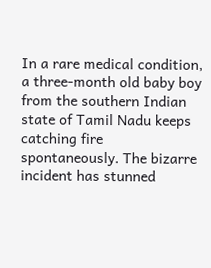In a rare medical condition, a three-month old baby boy from the southern Indian state of Tamil Nadu keeps catching fire spontaneously. The bizarre incident has stunned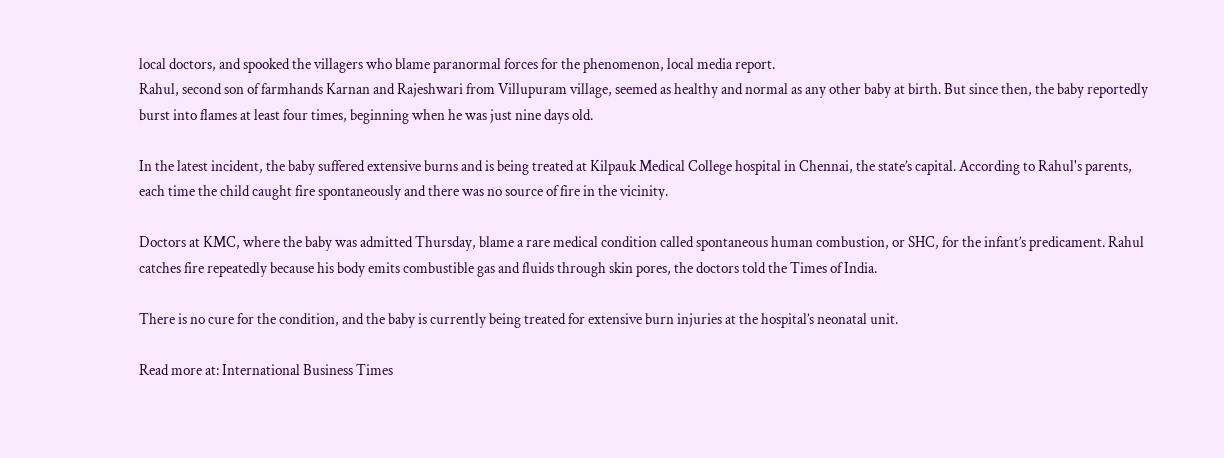local doctors, and spooked the villagers who blame paranormal forces for the phenomenon, local media report.
Rahul, second son of farmhands Karnan and Rajeshwari from Villupuram village, seemed as healthy and normal as any other baby at birth. But since then, the baby reportedly burst into flames at least four times, beginning when he was just nine days old.

In the latest incident, the baby suffered extensive burns and is being treated at Kilpauk Medical College hospital in Chennai, the state’s capital. According to Rahul's parents, each time the child caught fire spontaneously and there was no source of fire in the vicinity.

Doctors at KMC, where the baby was admitted Thursday, blame a rare medical condition called spontaneous human combustion, or SHC, for the infant’s predicament. Rahul catches fire repeatedly because his body emits combustible gas and fluids through skin pores, the doctors told the Times of India.

There is no cure for the condition, and the baby is currently being treated for extensive burn injuries at the hospital’s neonatal unit.

Read more at: International Business Times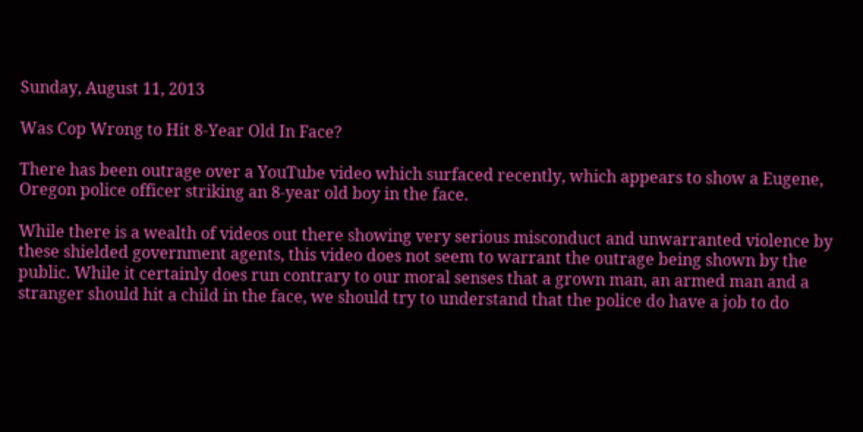Sunday, August 11, 2013

Was Cop Wrong to Hit 8-Year Old In Face?

There has been outrage over a YouTube video which surfaced recently, which appears to show a Eugene, Oregon police officer striking an 8-year old boy in the face.

While there is a wealth of videos out there showing very serious misconduct and unwarranted violence by these shielded government agents, this video does not seem to warrant the outrage being shown by the public. While it certainly does run contrary to our moral senses that a grown man, an armed man and a stranger should hit a child in the face, we should try to understand that the police do have a job to do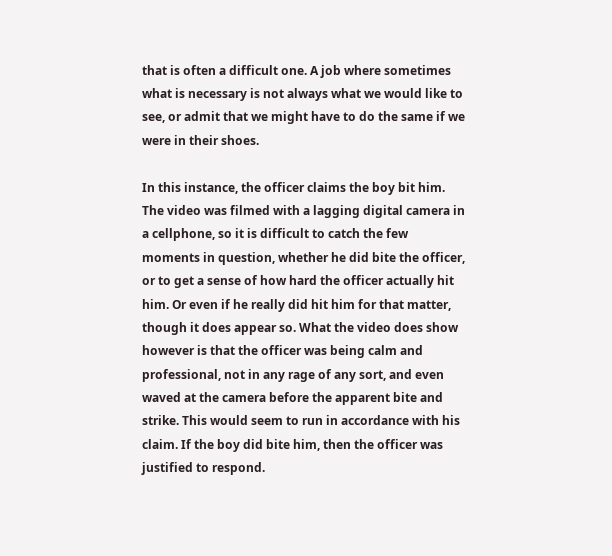that is often a difficult one. A job where sometimes what is necessary is not always what we would like to see, or admit that we might have to do the same if we were in their shoes.

In this instance, the officer claims the boy bit him. The video was filmed with a lagging digital camera in a cellphone, so it is difficult to catch the few moments in question, whether he did bite the officer, or to get a sense of how hard the officer actually hit him. Or even if he really did hit him for that matter, though it does appear so. What the video does show however is that the officer was being calm and professional, not in any rage of any sort, and even waved at the camera before the apparent bite and strike. This would seem to run in accordance with his claim. If the boy did bite him, then the officer was justified to respond.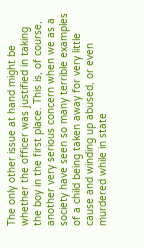The only other issue at hand might be whether the officer was justified in taking the boy in the first place. This is, of course, another very serious concern when we as a society have seen so many terrible examples of a child being taken away for very little cause and winding up abused, or even murdered while in state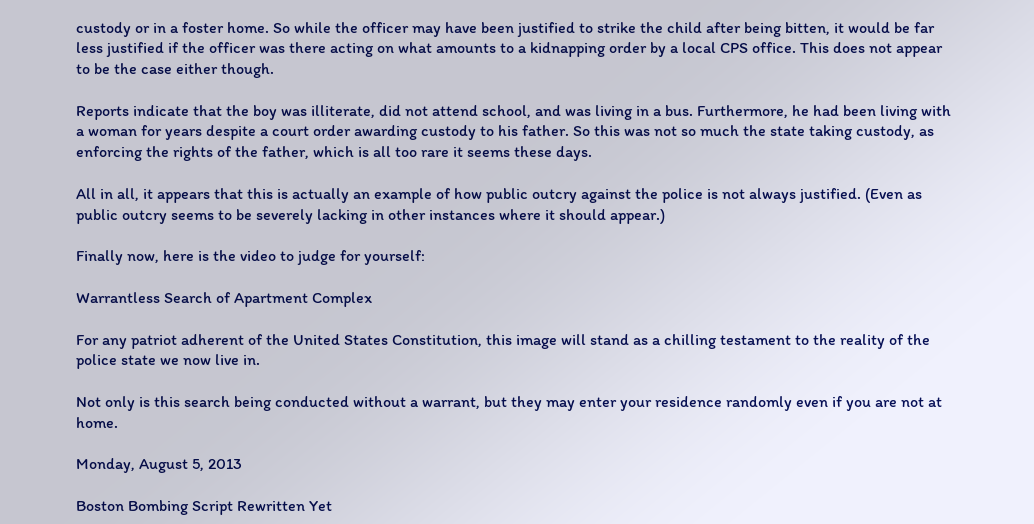custody or in a foster home. So while the officer may have been justified to strike the child after being bitten, it would be far less justified if the officer was there acting on what amounts to a kidnapping order by a local CPS office. This does not appear to be the case either though.

Reports indicate that the boy was illiterate, did not attend school, and was living in a bus. Furthermore, he had been living with a woman for years despite a court order awarding custody to his father. So this was not so much the state taking custody, as enforcing the rights of the father, which is all too rare it seems these days.

All in all, it appears that this is actually an example of how public outcry against the police is not always justified. (Even as public outcry seems to be severely lacking in other instances where it should appear.)

Finally now, here is the video to judge for yourself:

Warrantless Search of Apartment Complex

For any patriot adherent of the United States Constitution, this image will stand as a chilling testament to the reality of the police state we now live in.

Not only is this search being conducted without a warrant, but they may enter your residence randomly even if you are not at home.

Monday, August 5, 2013

Boston Bombing Script Rewritten Yet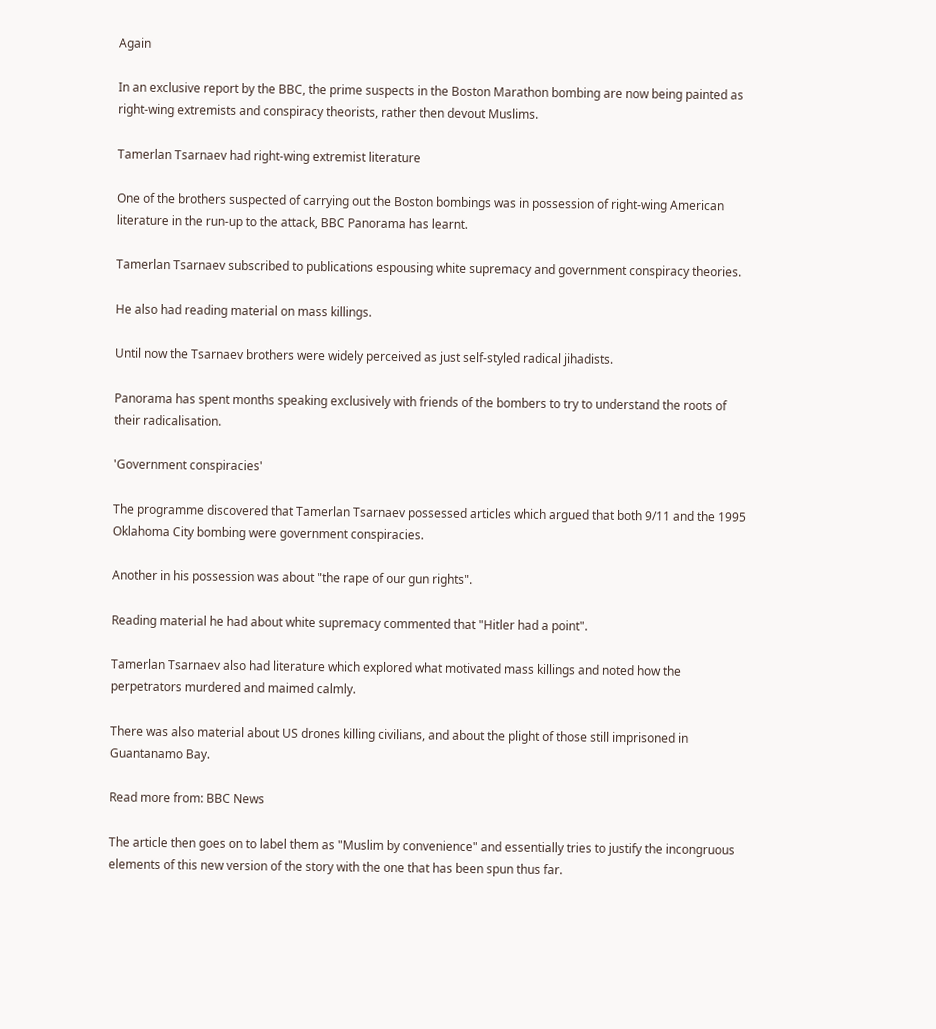Again

In an exclusive report by the BBC, the prime suspects in the Boston Marathon bombing are now being painted as right-wing extremists and conspiracy theorists, rather then devout Muslims.

Tamerlan Tsarnaev had right-wing extremist literature

One of the brothers suspected of carrying out the Boston bombings was in possession of right-wing American literature in the run-up to the attack, BBC Panorama has learnt.

Tamerlan Tsarnaev subscribed to publications espousing white supremacy and government conspiracy theories.

He also had reading material on mass killings.

Until now the Tsarnaev brothers were widely perceived as just self-styled radical jihadists.

Panorama has spent months speaking exclusively with friends of the bombers to try to understand the roots of their radicalisation.

'Government conspiracies'

The programme discovered that Tamerlan Tsarnaev possessed articles which argued that both 9/11 and the 1995 Oklahoma City bombing were government conspiracies.

Another in his possession was about "the rape of our gun rights".

Reading material he had about white supremacy commented that "Hitler had a point".

Tamerlan Tsarnaev also had literature which explored what motivated mass killings and noted how the perpetrators murdered and maimed calmly.

There was also material about US drones killing civilians, and about the plight of those still imprisoned in Guantanamo Bay.

Read more from: BBC News

The article then goes on to label them as "Muslim by convenience" and essentially tries to justify the incongruous elements of this new version of the story with the one that has been spun thus far.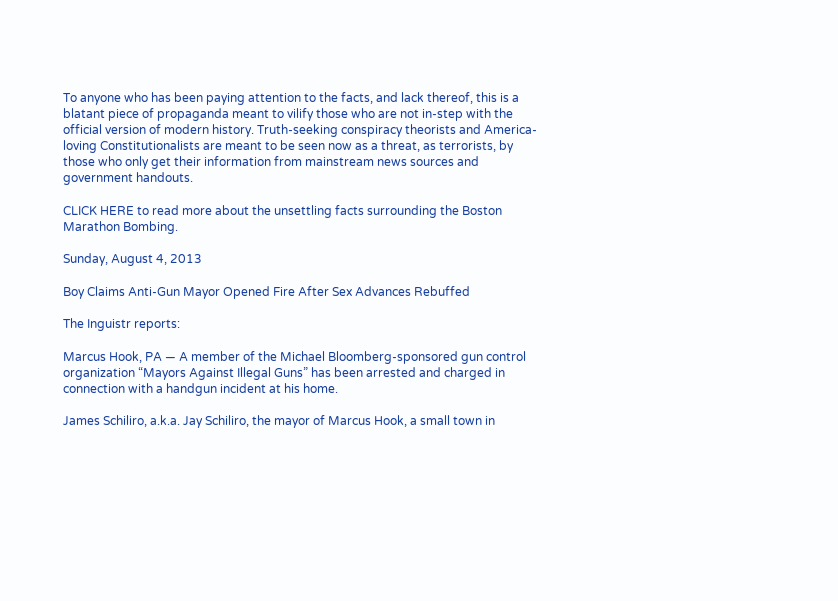To anyone who has been paying attention to the facts, and lack thereof, this is a blatant piece of propaganda meant to vilify those who are not in-step with the official version of modern history. Truth-seeking conspiracy theorists and America-loving Constitutionalists are meant to be seen now as a threat, as terrorists, by those who only get their information from mainstream news sources and government handouts.

CLICK HERE to read more about the unsettling facts surrounding the Boston Marathon Bombing.

Sunday, August 4, 2013

Boy Claims Anti-Gun Mayor Opened Fire After Sex Advances Rebuffed

The Inguistr reports:

Marcus Hook, PA — A member of the Michael Bloomberg-sponsored gun control organization “Mayors Against Illegal Guns” has been arrested and charged in connection with a handgun incident at his home.

James Schiliro, a.k.a. Jay Schiliro, the mayor of Marcus Hook, a small town in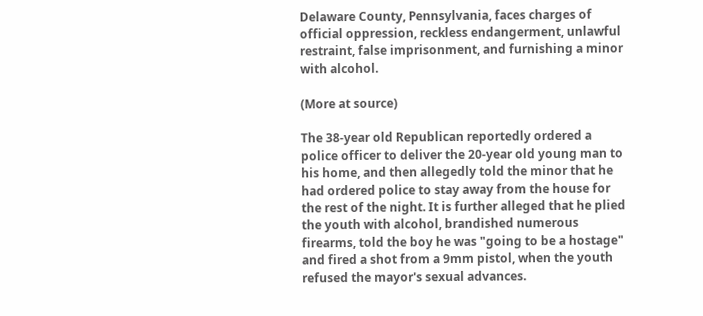Delaware County, Pennsylvania, faces charges of official oppression, reckless endangerment, unlawful restraint, false imprisonment, and furnishing a minor with alcohol.

(More at source)

The 38-year old Republican reportedly ordered a police officer to deliver the 20-year old young man to his home, and then allegedly told the minor that he had ordered police to stay away from the house for the rest of the night. It is further alleged that he plied the youth with alcohol, brandished numerous firearms, told the boy he was "going to be a hostage" and fired a shot from a 9mm pistol, when the youth refused the mayor's sexual advances.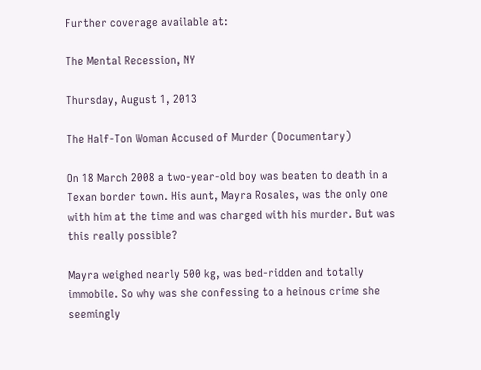Further coverage available at:

The Mental Recession, NY

Thursday, August 1, 2013

The Half-Ton Woman Accused of Murder (Documentary)

On 18 March 2008 a two-year-old boy was beaten to death in a Texan border town. His aunt, Mayra Rosales, was the only one with him at the time and was charged with his murder. But was this really possible?

Mayra weighed nearly 500 kg, was bed-ridden and totally immobile. So why was she confessing to a heinous crime she seemingly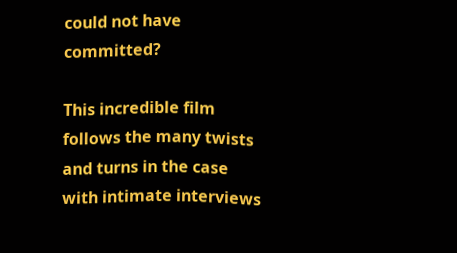could not have committed?

This incredible film follows the many twists and turns in the case with intimate interviews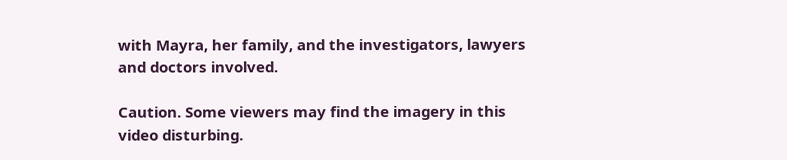with Mayra, her family, and the investigators, lawyers and doctors involved.

Caution. Some viewers may find the imagery in this video disturbing.